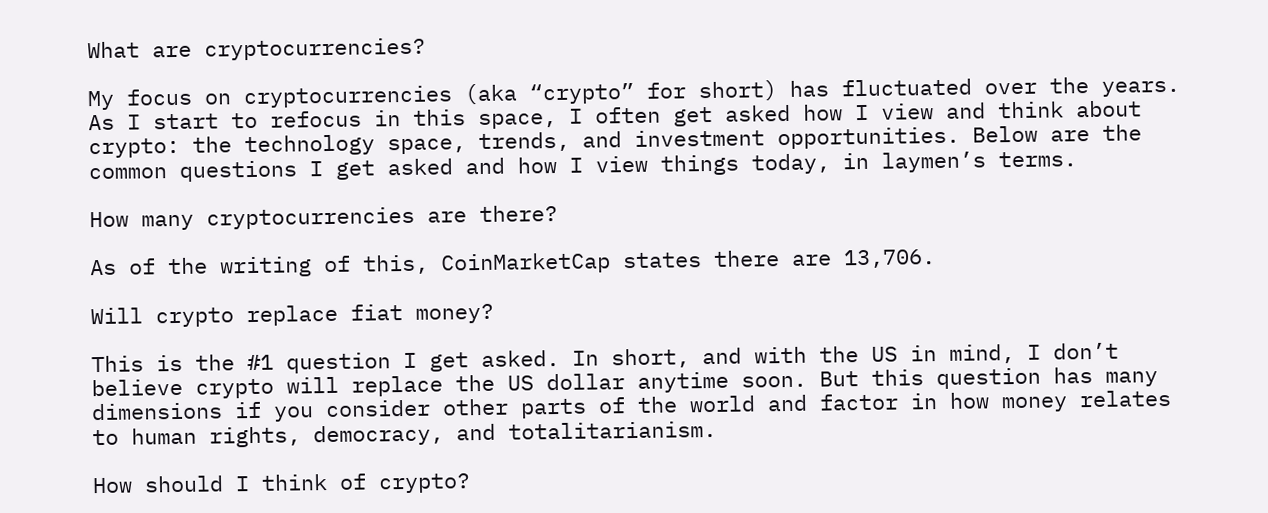What are cryptocurrencies?

My focus on cryptocurrencies (aka “crypto” for short) has fluctuated over the years. As I start to refocus in this space, I often get asked how I view and think about crypto: the technology space, trends, and investment opportunities. Below are the common questions I get asked and how I view things today, in laymen’s terms.

How many cryptocurrencies are there?

As of the writing of this, CoinMarketCap states there are 13,706.

Will crypto replace fiat money?

This is the #1 question I get asked. In short, and with the US in mind, I don’t believe crypto will replace the US dollar anytime soon. But this question has many dimensions if you consider other parts of the world and factor in how money relates to human rights, democracy, and totalitarianism.

How should I think of crypto?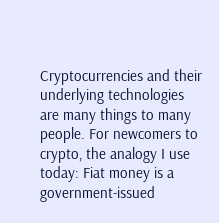Cryptocurrencies and their underlying technologies are many things to many people. For newcomers to crypto, the analogy I use today: Fiat money is a government-issued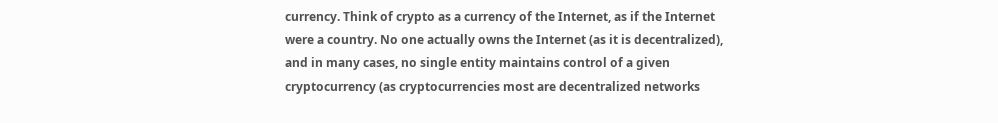currency. Think of crypto as a currency of the Internet, as if the Internet were a country. No one actually owns the Internet (as it is decentralized), and in many cases, no single entity maintains control of a given cryptocurrency (as cryptocurrencies most are decentralized networks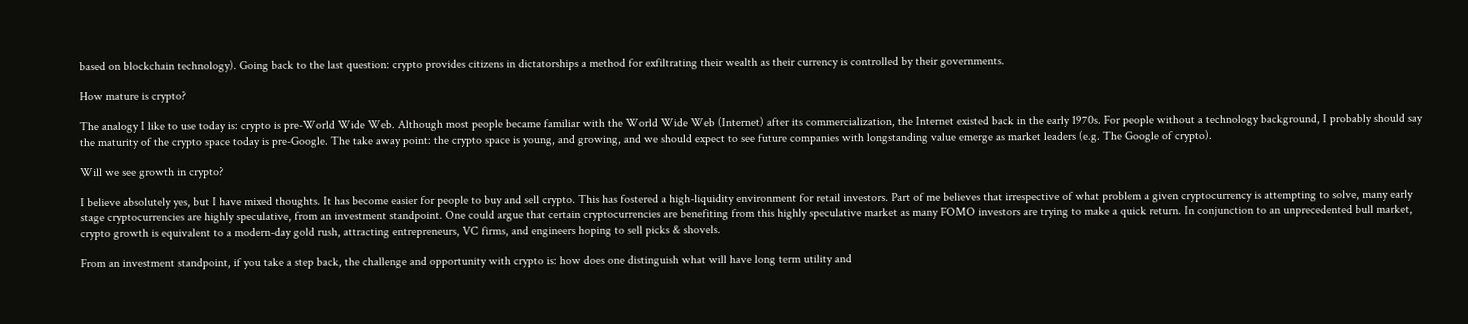based on blockchain technology). Going back to the last question: crypto provides citizens in dictatorships a method for exfiltrating their wealth as their currency is controlled by their governments.

How mature is crypto?

The analogy I like to use today is: crypto is pre-World Wide Web. Although most people became familiar with the World Wide Web (Internet) after its commercialization, the Internet existed back in the early 1970s. For people without a technology background, I probably should say the maturity of the crypto space today is pre-Google. The take away point: the crypto space is young, and growing, and we should expect to see future companies with longstanding value emerge as market leaders (e.g. The Google of crypto).

Will we see growth in crypto?

I believe absolutely yes, but I have mixed thoughts. It has become easier for people to buy and sell crypto. This has fostered a high-liquidity environment for retail investors. Part of me believes that irrespective of what problem a given cryptocurrency is attempting to solve, many early stage cryptocurrencies are highly speculative, from an investment standpoint. One could argue that certain cryptocurrencies are benefiting from this highly speculative market as many FOMO investors are trying to make a quick return. In conjunction to an unprecedented bull market, crypto growth is equivalent to a modern-day gold rush, attracting entrepreneurs, VC firms, and engineers hoping to sell picks & shovels.

From an investment standpoint, if you take a step back, the challenge and opportunity with crypto is: how does one distinguish what will have long term utility and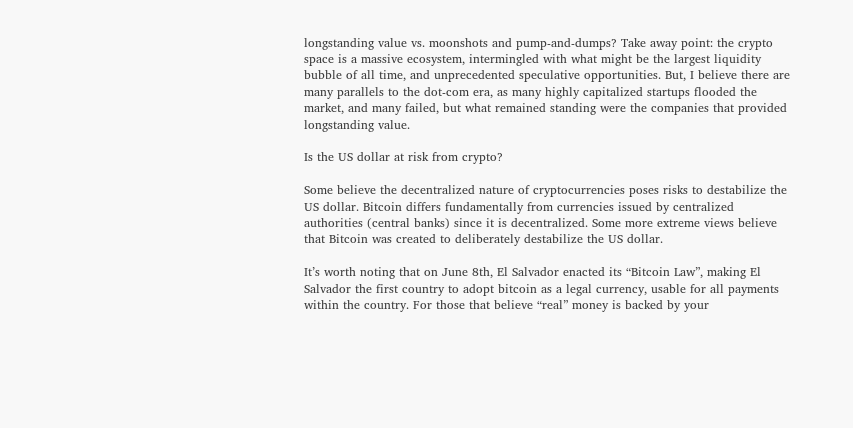longstanding value vs. moonshots and pump-and-dumps? Take away point: the crypto space is a massive ecosystem, intermingled with what might be the largest liquidity bubble of all time, and unprecedented speculative opportunities. But, I believe there are many parallels to the dot-com era, as many highly capitalized startups flooded the market, and many failed, but what remained standing were the companies that provided longstanding value.

Is the US dollar at risk from crypto?

Some believe the decentralized nature of cryptocurrencies poses risks to destabilize the US dollar. Bitcoin differs fundamentally from currencies issued by centralized authorities (central banks) since it is decentralized. Some more extreme views believe that Bitcoin was created to deliberately destabilize the US dollar.

It’s worth noting that on June 8th, El Salvador enacted its “Bitcoin Law”, making El Salvador the first country to adopt bitcoin as a legal currency, usable for all payments within the country. For those that believe “real” money is backed by your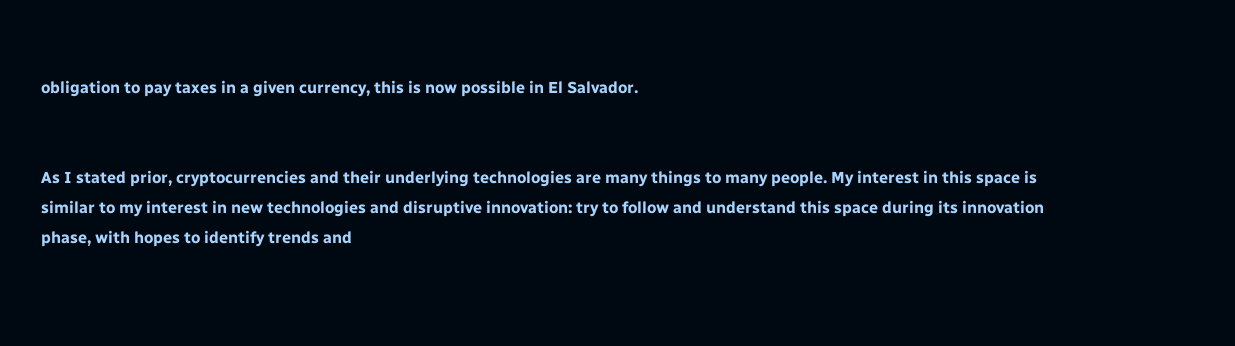obligation to pay taxes in a given currency, this is now possible in El Salvador.


As I stated prior, cryptocurrencies and their underlying technologies are many things to many people. My interest in this space is similar to my interest in new technologies and disruptive innovation: try to follow and understand this space during its innovation phase, with hopes to identify trends and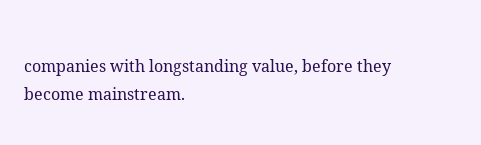companies with longstanding value, before they become mainstream.